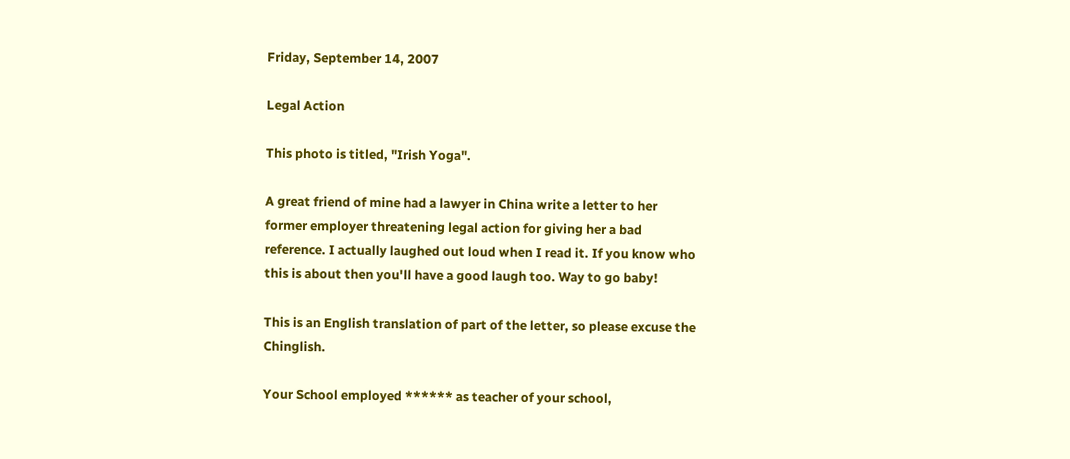Friday, September 14, 2007

Legal Action

This photo is titled, "Irish Yoga".

A great friend of mine had a lawyer in China write a letter to her former employer threatening legal action for giving her a bad reference. I actually laughed out loud when I read it. If you know who this is about then you'll have a good laugh too. Way to go baby!

This is an English translation of part of the letter, so please excuse the Chinglish.

Your School employed ****** as teacher of your school,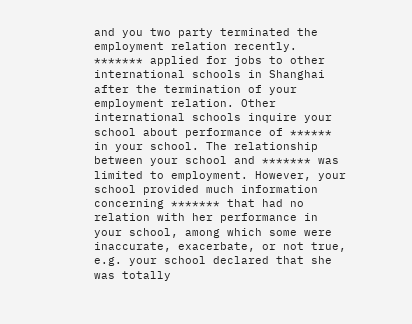and you two party terminated the employment relation recently. ******* applied for jobs to other international schools in Shanghai after the termination of your employment relation. Other international schools inquire your school about performance of ****** in your school. The relationship between your school and ******* was limited to employment. However, your school provided much information concerning ******* that had no relation with her performance in your school, among which some were inaccurate, exacerbate, or not true, e.g. your school declared that she was totally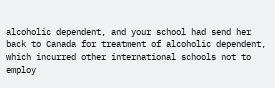alcoholic dependent, and your school had send her back to Canada for treatment of alcoholic dependent, which incurred other international schools not to employ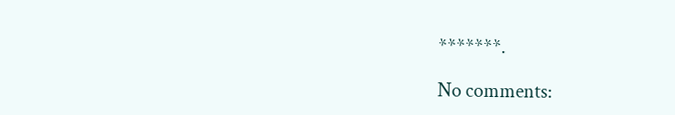*******.

No comments: